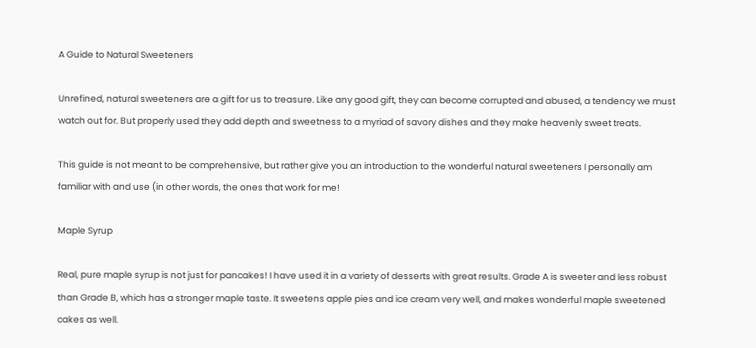A Guide to Natural Sweeteners

Unrefined, natural sweeteners are a gift for us to treasure. Like any good gift, they can become corrupted and abused, a tendency we must watch out for. But properly used they add depth and sweetness to a myriad of savory dishes and they make heavenly sweet treats.

This guide is not meant to be comprehensive, but rather give you an introduction to the wonderful natural sweeteners I personally am familiar with and use (in other words, the ones that work for me!

Maple Syrup

Real, pure maple syrup is not just for pancakes! I have used it in a variety of desserts with great results. Grade A is sweeter and less robust than Grade B, which has a stronger maple taste. It sweetens apple pies and ice cream very well, and makes wonderful maple sweetened cakes as well.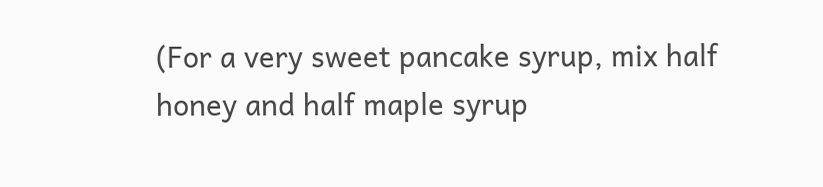(For a very sweet pancake syrup, mix half honey and half maple syrup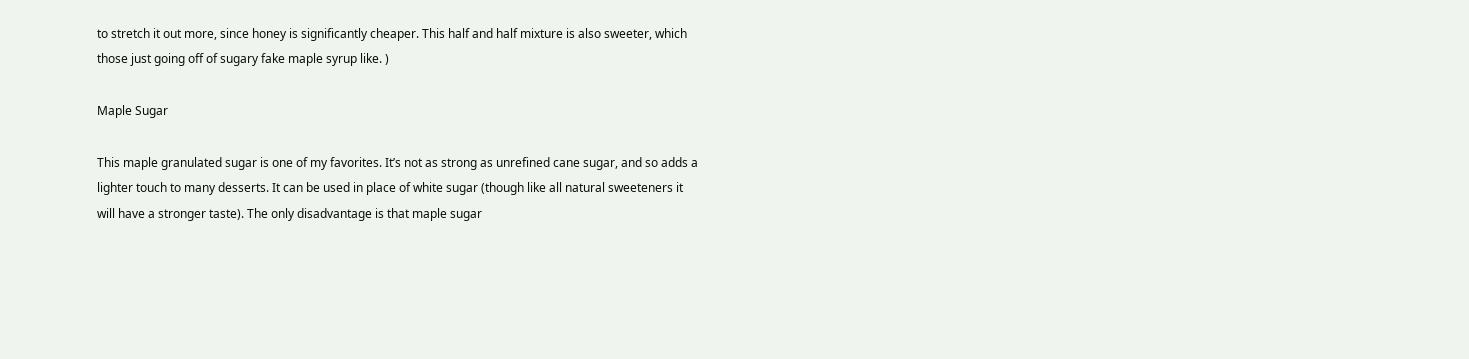to stretch it out more, since honey is significantly cheaper. This half and half mixture is also sweeter, which those just going off of sugary fake maple syrup like. )

Maple Sugar

This maple granulated sugar is one of my favorites. It’s not as strong as unrefined cane sugar, and so adds a lighter touch to many desserts. It can be used in place of white sugar (though like all natural sweeteners it will have a stronger taste). The only disadvantage is that maple sugar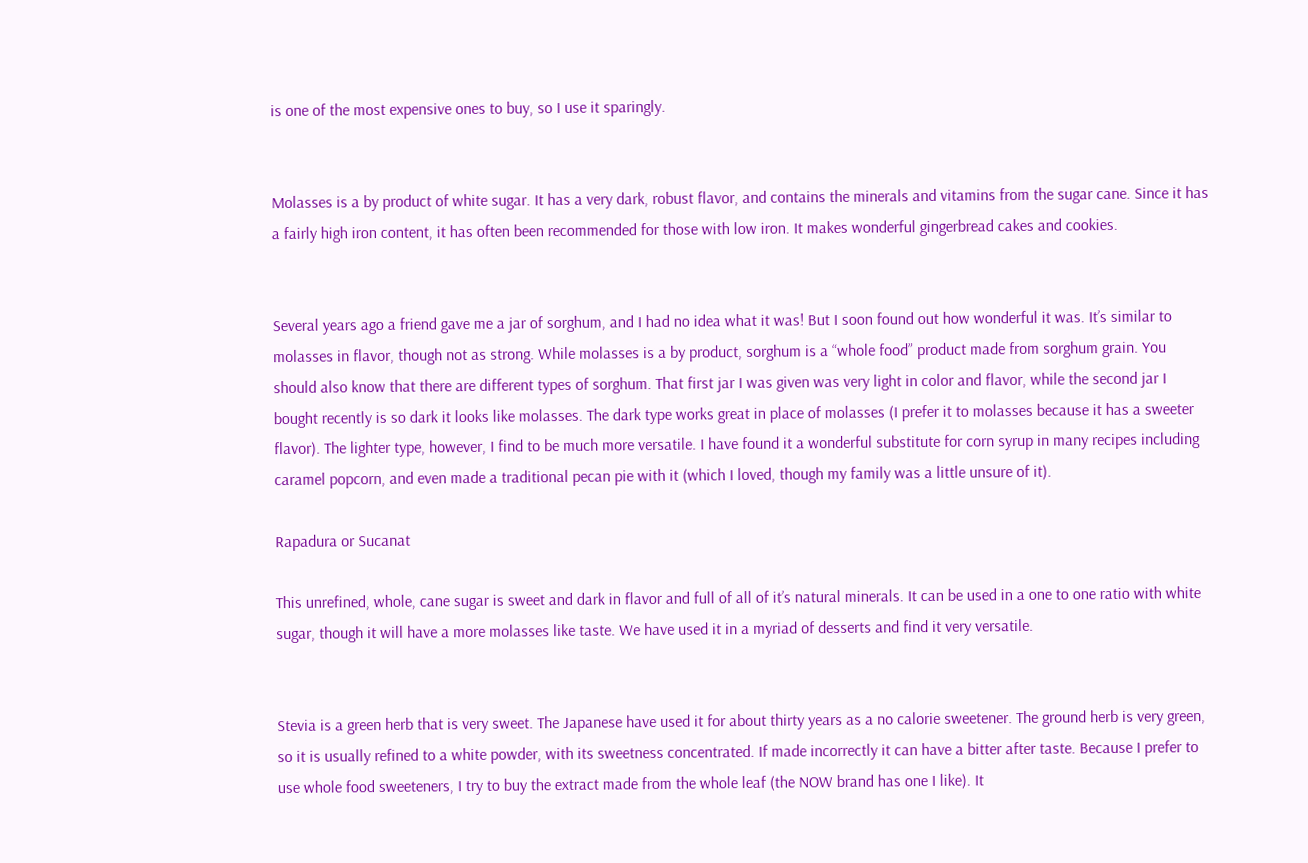is one of the most expensive ones to buy, so I use it sparingly.


Molasses is a by product of white sugar. It has a very dark, robust flavor, and contains the minerals and vitamins from the sugar cane. Since it has a fairly high iron content, it has often been recommended for those with low iron. It makes wonderful gingerbread cakes and cookies.


Several years ago a friend gave me a jar of sorghum, and I had no idea what it was! But I soon found out how wonderful it was. It’s similar to molasses in flavor, though not as strong. While molasses is a by product, sorghum is a “whole food” product made from sorghum grain. You should also know that there are different types of sorghum. That first jar I was given was very light in color and flavor, while the second jar I bought recently is so dark it looks like molasses. The dark type works great in place of molasses (I prefer it to molasses because it has a sweeter flavor). The lighter type, however, I find to be much more versatile. I have found it a wonderful substitute for corn syrup in many recipes including caramel popcorn, and even made a traditional pecan pie with it (which I loved, though my family was a little unsure of it).

Rapadura or Sucanat

This unrefined, whole, cane sugar is sweet and dark in flavor and full of all of it’s natural minerals. It can be used in a one to one ratio with white sugar, though it will have a more molasses like taste. We have used it in a myriad of desserts and find it very versatile.


Stevia is a green herb that is very sweet. The Japanese have used it for about thirty years as a no calorie sweetener. The ground herb is very green, so it is usually refined to a white powder, with its sweetness concentrated. If made incorrectly it can have a bitter after taste. Because I prefer to use whole food sweeteners, I try to buy the extract made from the whole leaf (the NOW brand has one I like). It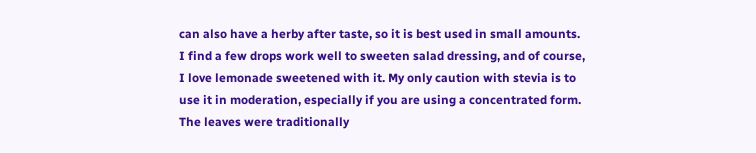can also have a herby after taste, so it is best used in small amounts. I find a few drops work well to sweeten salad dressing, and of course, I love lemonade sweetened with it. My only caution with stevia is to use it in moderation, especially if you are using a concentrated form. The leaves were traditionally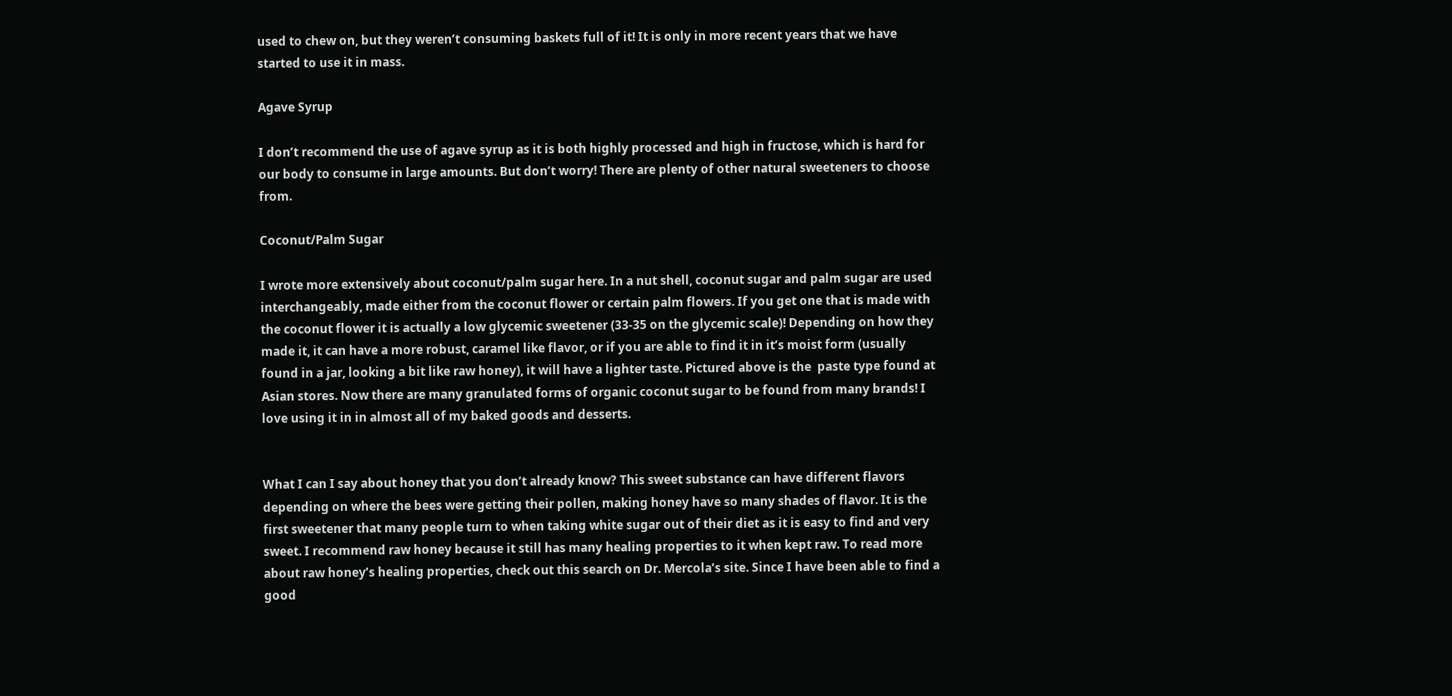used to chew on, but they weren’t consuming baskets full of it! It is only in more recent years that we have started to use it in mass.

Agave Syrup

I don’t recommend the use of agave syrup as it is both highly processed and high in fructose, which is hard for our body to consume in large amounts. But don’t worry! There are plenty of other natural sweeteners to choose from.

Coconut/Palm Sugar

I wrote more extensively about coconut/palm sugar here. In a nut shell, coconut sugar and palm sugar are used interchangeably, made either from the coconut flower or certain palm flowers. If you get one that is made with the coconut flower it is actually a low glycemic sweetener (33-35 on the glycemic scale)! Depending on how they made it, it can have a more robust, caramel like flavor, or if you are able to find it in it’s moist form (usually found in a jar, looking a bit like raw honey), it will have a lighter taste. Pictured above is the  paste type found at Asian stores. Now there are many granulated forms of organic coconut sugar to be found from many brands! I love using it in in almost all of my baked goods and desserts.


What I can I say about honey that you don’t already know? This sweet substance can have different flavors depending on where the bees were getting their pollen, making honey have so many shades of flavor. It is the first sweetener that many people turn to when taking white sugar out of their diet as it is easy to find and very sweet. I recommend raw honey because it still has many healing properties to it when kept raw. To read more about raw honey’s healing properties, check out this search on Dr. Mercola’s site. Since I have been able to find a good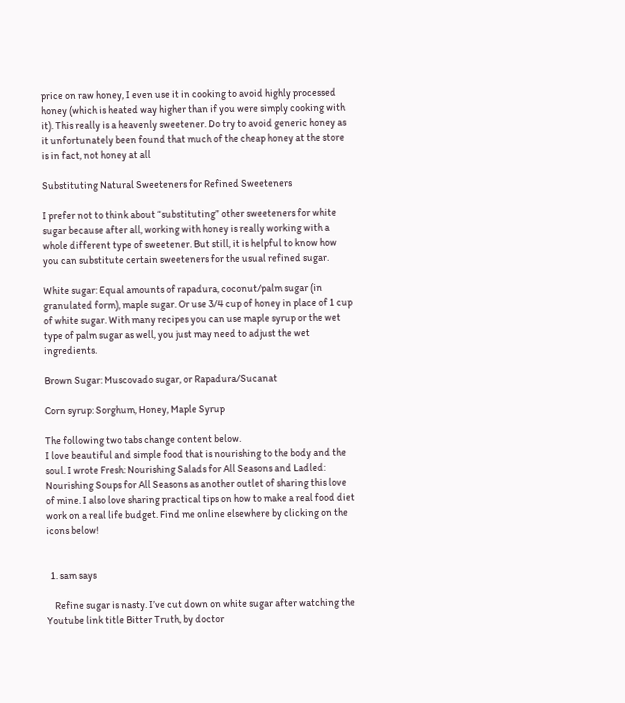price on raw honey, I even use it in cooking to avoid highly processed honey (which is heated way higher than if you were simply cooking with it). This really is a heavenly sweetener. Do try to avoid generic honey as it unfortunately been found that much of the cheap honey at the store is in fact, not honey at all

Substituting Natural Sweeteners for Refined Sweeteners

I prefer not to think about “substituting” other sweeteners for white sugar because after all, working with honey is really working with a whole different type of sweetener. But still, it is helpful to know how you can substitute certain sweeteners for the usual refined sugar.

White sugar: Equal amounts of rapadura, coconut/palm sugar (in granulated form), maple sugar. Or use 3/4 cup of honey in place of 1 cup of white sugar. With many recipes you can use maple syrup or the wet type of palm sugar as well, you just may need to adjust the wet ingredients.

Brown Sugar: Muscovado sugar, or Rapadura/Sucanat

Corn syrup: Sorghum, Honey, Maple Syrup

The following two tabs change content below.
I love beautiful and simple food that is nourishing to the body and the soul. I wrote Fresh: Nourishing Salads for All Seasons and Ladled: Nourishing Soups for All Seasons as another outlet of sharing this love of mine. I also love sharing practical tips on how to make a real food diet work on a real life budget. Find me online elsewhere by clicking on the icons below!


  1. sam says

    Refine sugar is nasty. I’ve cut down on white sugar after watching the Youtube link title Bitter Truth, by doctor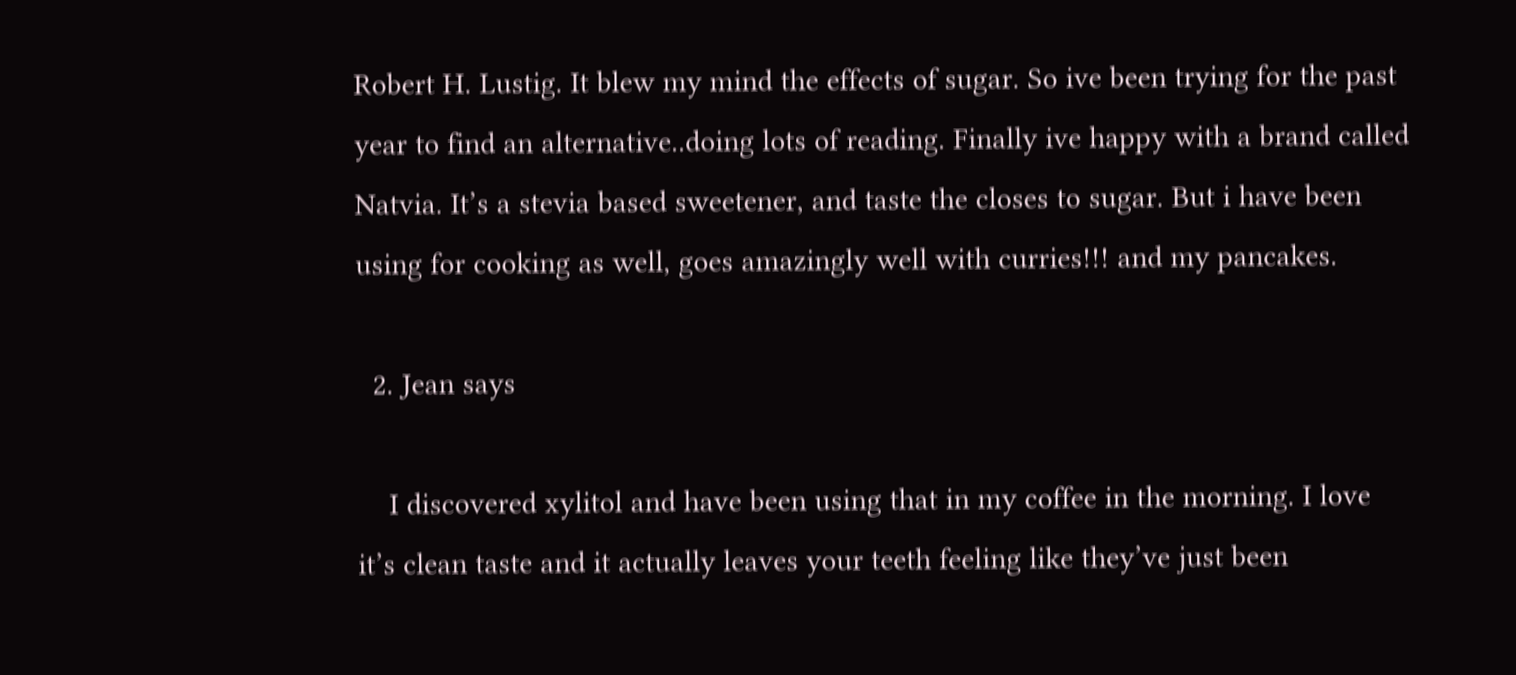Robert H. Lustig. It blew my mind the effects of sugar. So ive been trying for the past year to find an alternative..doing lots of reading. Finally ive happy with a brand called Natvia. It’s a stevia based sweetener, and taste the closes to sugar. But i have been using for cooking as well, goes amazingly well with curries!!! and my pancakes.

  2. Jean says

    I discovered xylitol and have been using that in my coffee in the morning. I love it’s clean taste and it actually leaves your teeth feeling like they’ve just been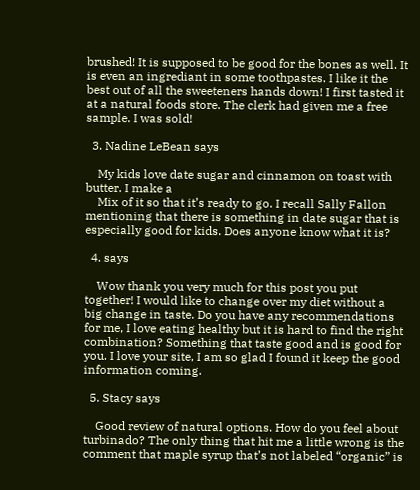brushed! It is supposed to be good for the bones as well. It is even an ingrediant in some toothpastes. I like it the best out of all the sweeteners hands down! I first tasted it at a natural foods store. The clerk had given me a free sample. I was sold!

  3. Nadine LeBean says

    My kids love date sugar and cinnamon on toast with butter. I make a
    Mix of it so that it’s ready to go. I recall Sally Fallon mentioning that there is something in date sugar that is especially good for kids. Does anyone know what it is?

  4. says

    Wow thank you very much for this post you put together! I would like to change over my diet without a big change in taste. Do you have any recommendations for me, I love eating healthy but it is hard to find the right combination? Something that taste good and is good for you. I love your site, I am so glad I found it keep the good information coming.

  5. Stacy says

    Good review of natural options. How do you feel about turbinado? The only thing that hit me a little wrong is the comment that maple syrup that’s not labeled “organic” is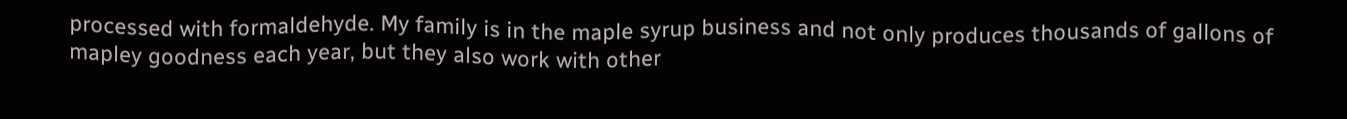processed with formaldehyde. My family is in the maple syrup business and not only produces thousands of gallons of mapley goodness each year, but they also work with other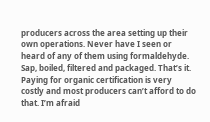producers across the area setting up their own operations. Never have I seen or heard of any of them using formaldehyde. Sap, boiled, filtered and packaged. That’s it. Paying for organic certification is very costly and most producers can’t afford to do that. I’m afraid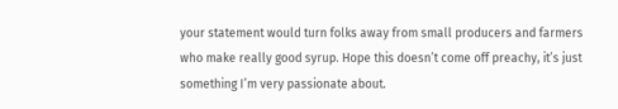your statement would turn folks away from small producers and farmers who make really good syrup. Hope this doesn’t come off preachy, it’s just something I’m very passionate about.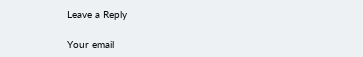Leave a Reply

Your email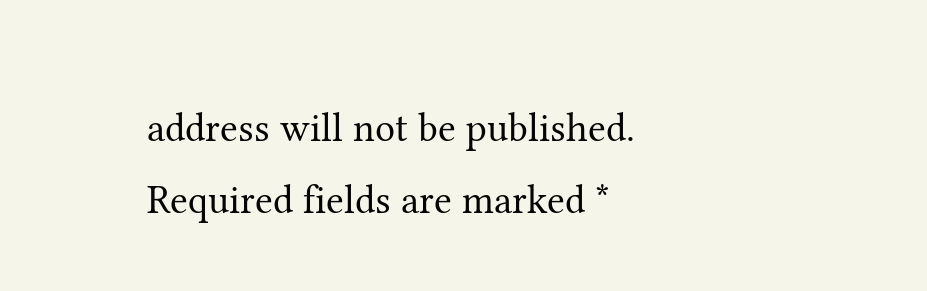address will not be published. Required fields are marked *